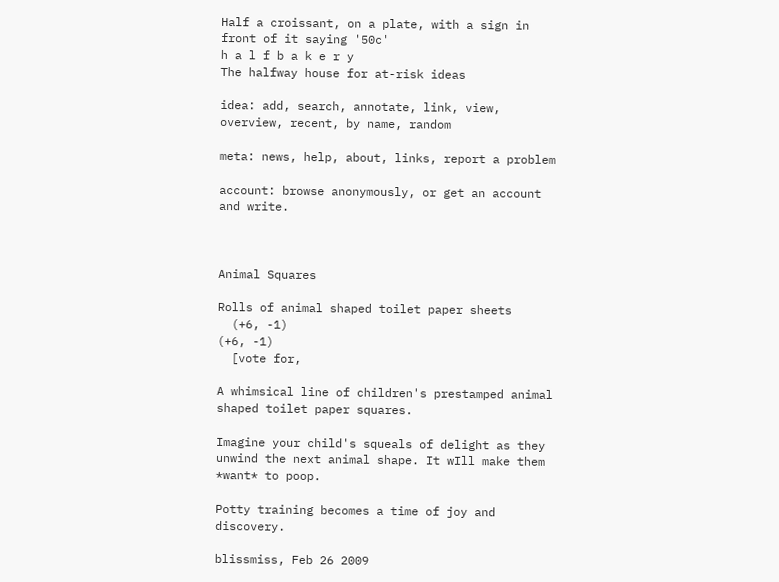Half a croissant, on a plate, with a sign in front of it saying '50c'
h a l f b a k e r y
The halfway house for at-risk ideas

idea: add, search, annotate, link, view, overview, recent, by name, random

meta: news, help, about, links, report a problem

account: browse anonymously, or get an account and write.



Animal Squares

Rolls of animal shaped toilet paper sheets
  (+6, -1)
(+6, -1)
  [vote for,

A whimsical line of children's prestamped animal shaped toilet paper squares.

Imagine your child's squeals of delight as they unwind the next animal shape. It wIll make them *want* to poop.

Potty training becomes a time of joy and discovery.

blissmiss, Feb 26 2009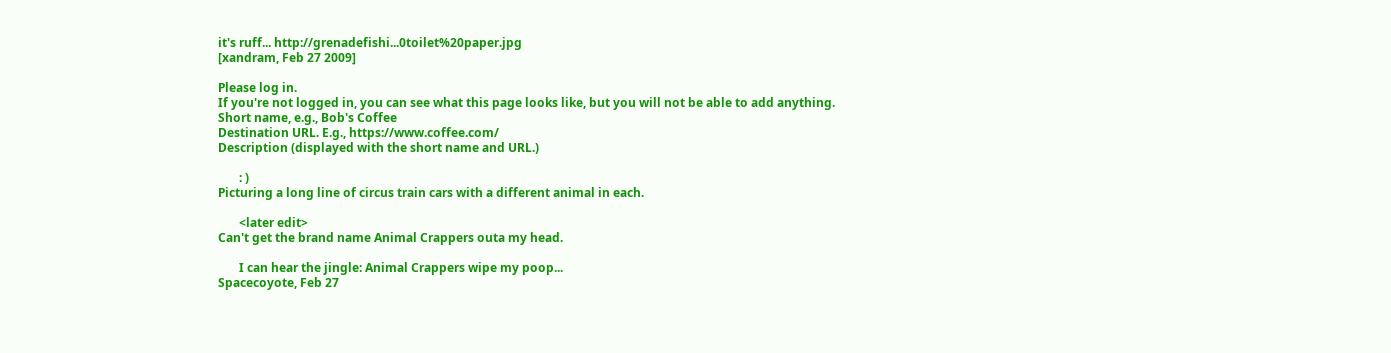it's ruff... http://grenadefishi...0toilet%20paper.jpg
[xandram, Feb 27 2009]

Please log in.
If you're not logged in, you can see what this page looks like, but you will not be able to add anything.
Short name, e.g., Bob's Coffee
Destination URL. E.g., https://www.coffee.com/
Description (displayed with the short name and URL.)

       : )
Picturing a long line of circus train cars with a different animal in each.

       <later edit>
Can't get the brand name Animal Crappers outa my head.

       I can hear the jingle: Animal Crappers wipe my poop...
Spacecoyote, Feb 27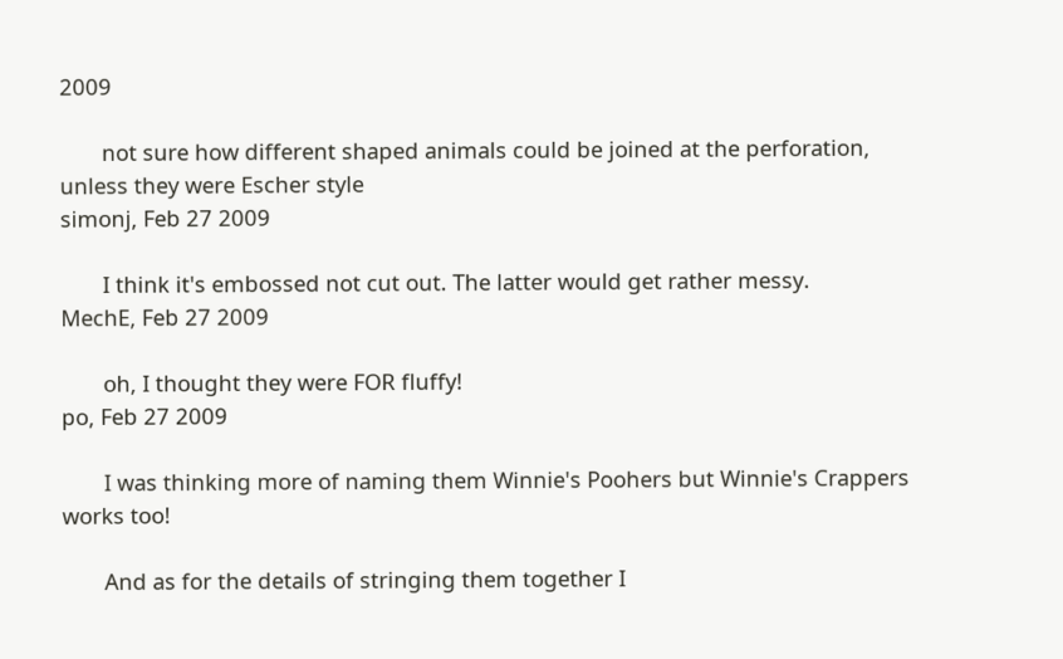2009

       not sure how different shaped animals could be joined at the perforation, unless they were Escher style
simonj, Feb 27 2009

       I think it's embossed not cut out. The latter would get rather messy.
MechE, Feb 27 2009

       oh, I thought they were FOR fluffy!
po, Feb 27 2009

       I was thinking more of naming them Winnie's Poohers but Winnie's Crappers works too!

       And as for the details of stringing them together I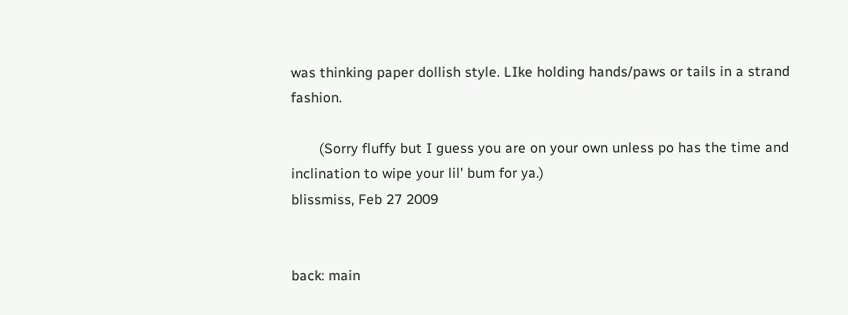was thinking paper dollish style. LIke holding hands/paws or tails in a strand fashion.

       (Sorry fluffy but I guess you are on your own unless po has the time and inclination to wipe your lil' bum for ya.)
blissmiss, Feb 27 2009


back: main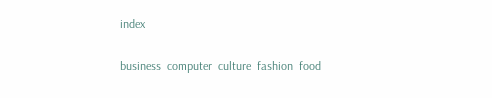index

business  computer  culture  fashion  food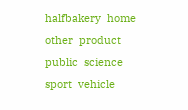halfbakery  home  other  product  public  science  sport  vehicle